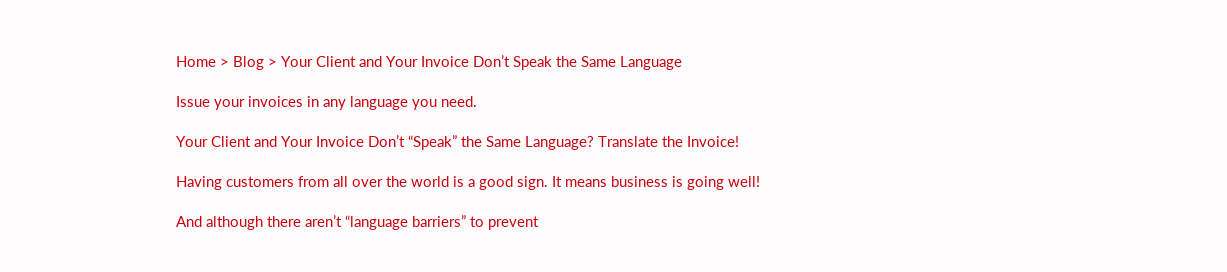Home > Blog > Your Client and Your Invoice Don’t Speak the Same Language

Issue your invoices in any language you need.

Your Client and Your Invoice Don’t “Speak” the Same Language? Translate the Invoice!

Having customers from all over the world is a good sign. It means business is going well!

And although there aren’t “language barriers” to prevent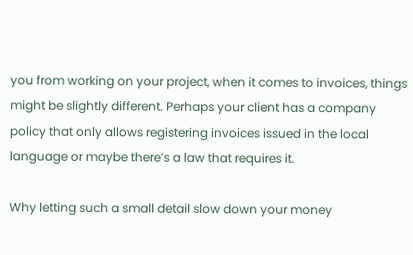you from working on your project, when it comes to invoices, things might be slightly different. Perhaps your client has a company policy that only allows registering invoices issued in the local language or maybe there’s a law that requires it.

Why letting such a small detail slow down your money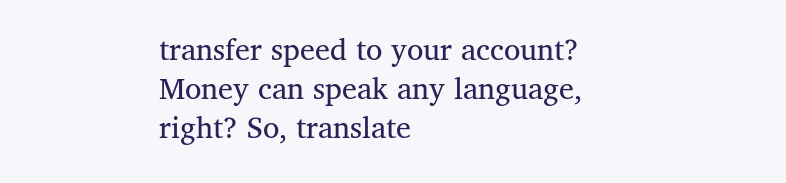transfer speed to your account? Money can speak any language, right? So, translate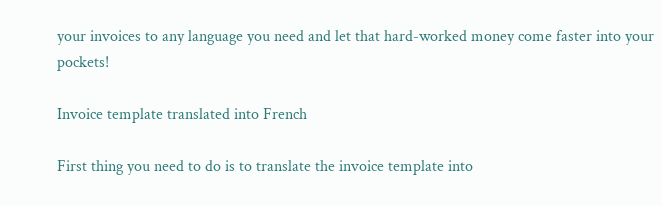your invoices to any language you need and let that hard-worked money come faster into your pockets!

Invoice template translated into French

First thing you need to do is to translate the invoice template into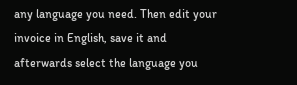any language you need. Then edit your invoice in English, save it and afterwards select the language you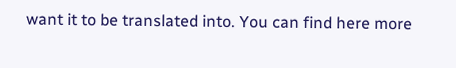want it to be translated into. You can find here more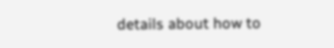details about how to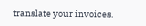translate your invoices.